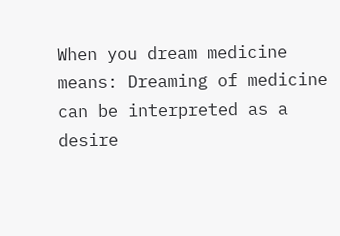When you dream medicine means: Dreaming of medicine can be interpreted as a desire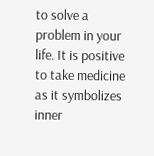to solve a problem in your life. It is positive to take medicine as it symbolizes inner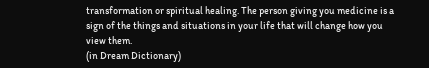transformation or spiritual healing. The person giving you medicine is a sign of the things and situations in your life that will change how you view them.
(in Dream Dictionary)